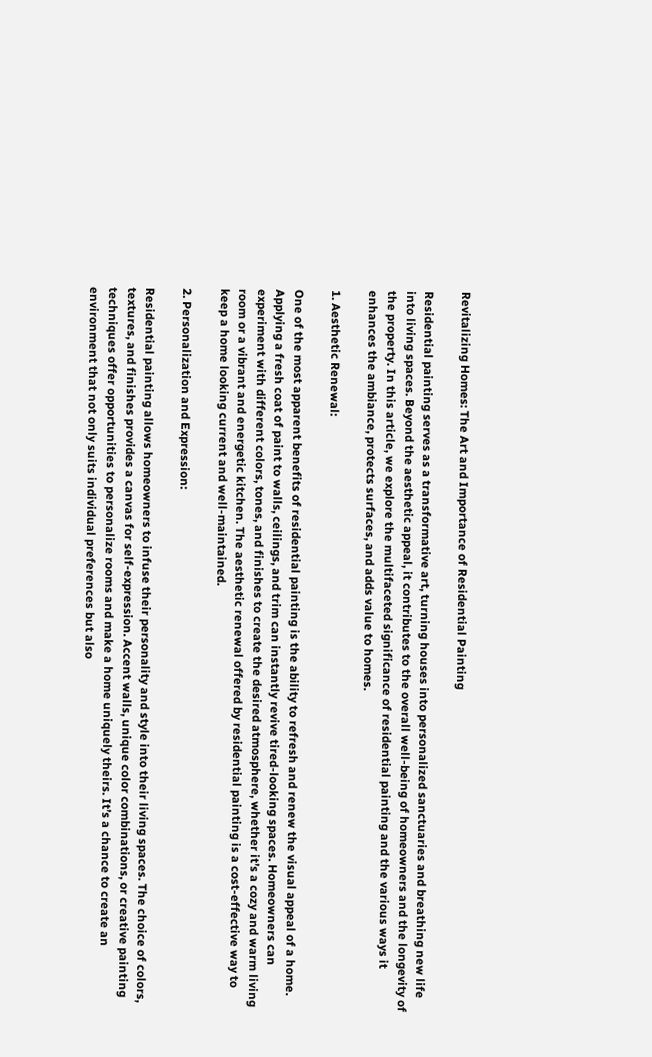Revitalizing Homes: The Art and Importance of Residential Painting

Residential painting serves as a transformative art, turning houses into personalized sanctuaries and breathing new life into living spaces. Beyond the aesthetic appeal, it contributes to the overall well-being of homeowners and the longevity of the property. In this article, we explore the multifaceted significance of residential painting and the various ways it enhances the ambiance, protects surfaces, and adds value to homes.

1. Aesthetic Renewal:

One of the most apparent benefits of residential painting is the ability to refresh and renew the visual appeal of a home. Applying a fresh coat of paint to walls, ceilings, and trim can instantly revive tired-looking spaces. Homeowners can experiment with different colors, tones, and finishes to create the desired atmosphere, whether it’s a cozy and warm living room or a vibrant and energetic kitchen. The aesthetic renewal offered by residential painting is a cost-effective way to keep a home looking current and well-maintained.

2. Personalization and Expression:

Residential painting allows homeowners to infuse their personality and style into their living spaces. The choice of colors, textures, and finishes provides a canvas for self-expression. Accent walls, unique color combinations, or creative painting techniques offer opportunities to personalize rooms and make a home uniquely theirs. It’s a chance to create an environment that not only suits individual preferences but also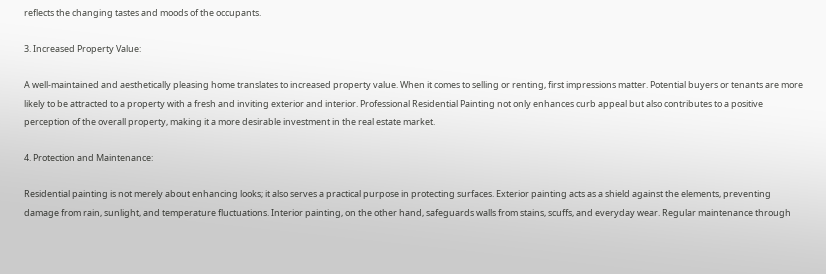reflects the changing tastes and moods of the occupants.

3. Increased Property Value:

A well-maintained and aesthetically pleasing home translates to increased property value. When it comes to selling or renting, first impressions matter. Potential buyers or tenants are more likely to be attracted to a property with a fresh and inviting exterior and interior. Professional Residential Painting not only enhances curb appeal but also contributes to a positive perception of the overall property, making it a more desirable investment in the real estate market.

4. Protection and Maintenance:

Residential painting is not merely about enhancing looks; it also serves a practical purpose in protecting surfaces. Exterior painting acts as a shield against the elements, preventing damage from rain, sunlight, and temperature fluctuations. Interior painting, on the other hand, safeguards walls from stains, scuffs, and everyday wear. Regular maintenance through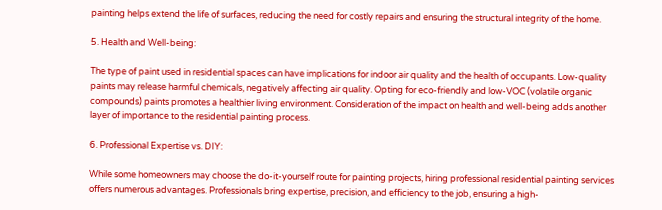painting helps extend the life of surfaces, reducing the need for costly repairs and ensuring the structural integrity of the home.

5. Health and Well-being:

The type of paint used in residential spaces can have implications for indoor air quality and the health of occupants. Low-quality paints may release harmful chemicals, negatively affecting air quality. Opting for eco-friendly and low-VOC (volatile organic compounds) paints promotes a healthier living environment. Consideration of the impact on health and well-being adds another layer of importance to the residential painting process.

6. Professional Expertise vs. DIY:

While some homeowners may choose the do-it-yourself route for painting projects, hiring professional residential painting services offers numerous advantages. Professionals bring expertise, precision, and efficiency to the job, ensuring a high-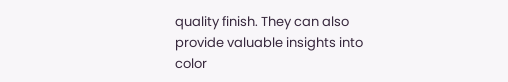quality finish. They can also provide valuable insights into color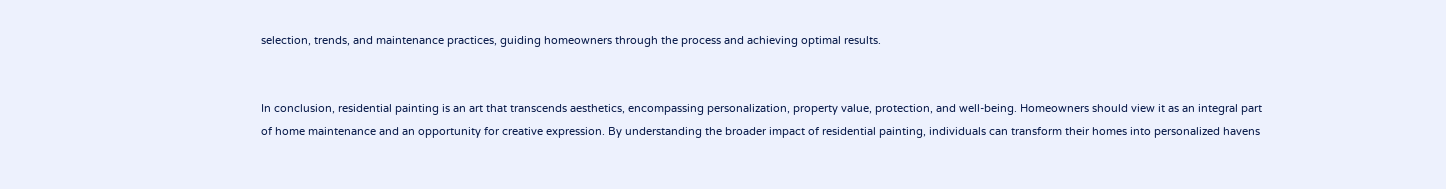selection, trends, and maintenance practices, guiding homeowners through the process and achieving optimal results.


In conclusion, residential painting is an art that transcends aesthetics, encompassing personalization, property value, protection, and well-being. Homeowners should view it as an integral part of home maintenance and an opportunity for creative expression. By understanding the broader impact of residential painting, individuals can transform their homes into personalized havens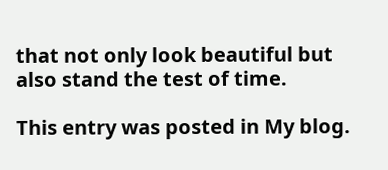that not only look beautiful but also stand the test of time.

This entry was posted in My blog.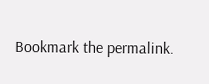Bookmark the permalink.